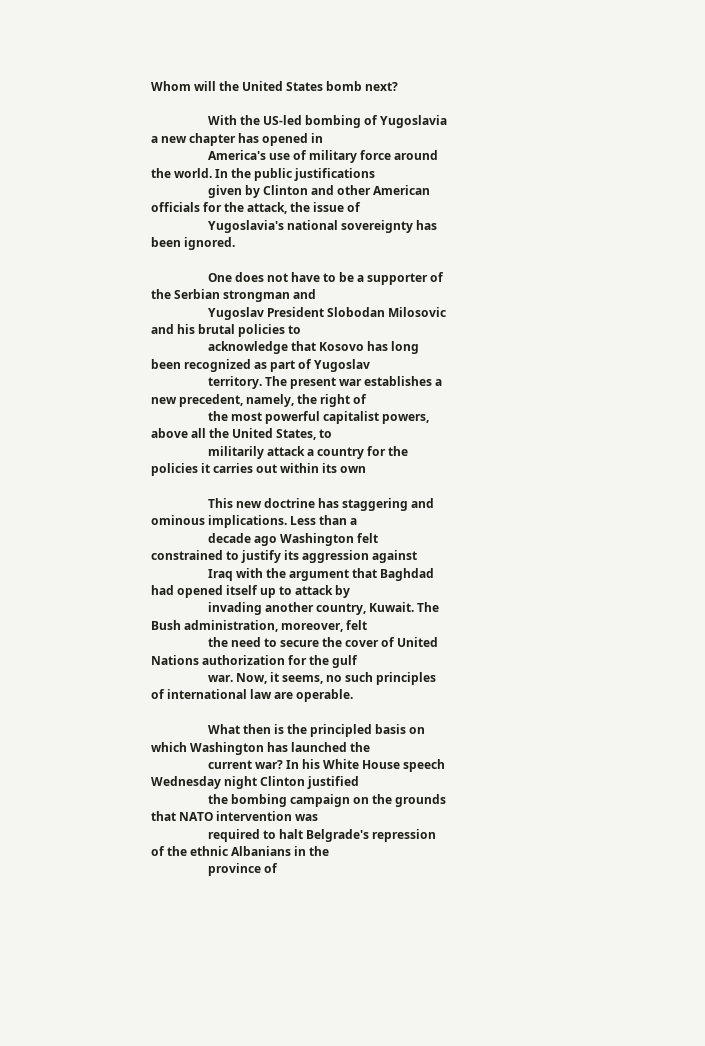Whom will the United States bomb next?

                   With the US-led bombing of Yugoslavia a new chapter has opened in
                   America's use of military force around the world. In the public justifications
                   given by Clinton and other American officials for the attack, the issue of
                   Yugoslavia's national sovereignty has been ignored.

                   One does not have to be a supporter of the Serbian strongman and
                   Yugoslav President Slobodan Milosovic and his brutal policies to
                   acknowledge that Kosovo has long been recognized as part of Yugoslav
                   territory. The present war establishes a new precedent, namely, the right of
                   the most powerful capitalist powers, above all the United States, to
                   militarily attack a country for the policies it carries out within its own

                   This new doctrine has staggering and ominous implications. Less than a
                   decade ago Washington felt constrained to justify its aggression against
                   Iraq with the argument that Baghdad had opened itself up to attack by
                   invading another country, Kuwait. The Bush administration, moreover, felt
                   the need to secure the cover of United Nations authorization for the gulf
                   war. Now, it seems, no such principles of international law are operable.

                   What then is the principled basis on which Washington has launched the
                   current war? In his White House speech Wednesday night Clinton justified
                   the bombing campaign on the grounds that NATO intervention was
                   required to halt Belgrade's repression of the ethnic Albanians in the
                   province of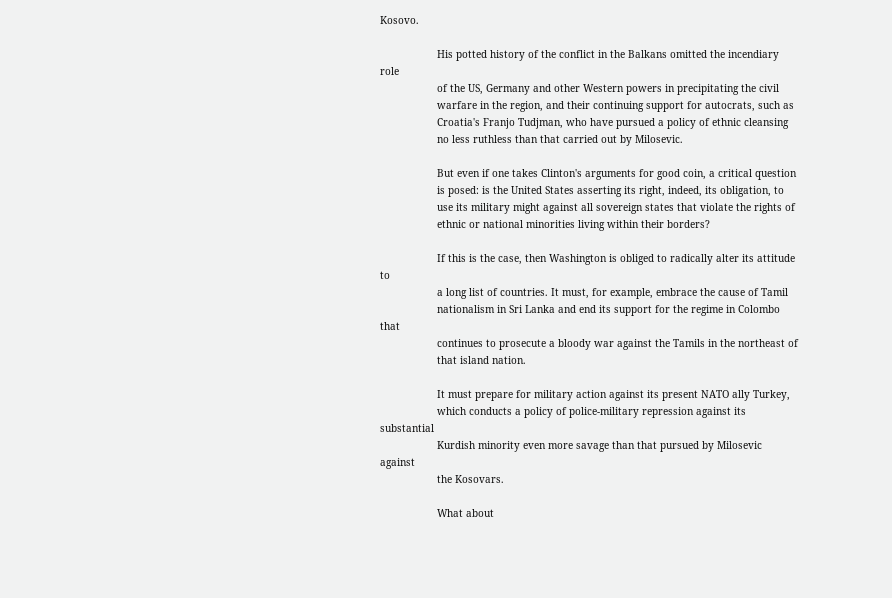Kosovo.

                   His potted history of the conflict in the Balkans omitted the incendiary role
                   of the US, Germany and other Western powers in precipitating the civil
                   warfare in the region, and their continuing support for autocrats, such as
                   Croatia's Franjo Tudjman, who have pursued a policy of ethnic cleansing
                   no less ruthless than that carried out by Milosevic.

                   But even if one takes Clinton's arguments for good coin, a critical question
                   is posed: is the United States asserting its right, indeed, its obligation, to
                   use its military might against all sovereign states that violate the rights of
                   ethnic or national minorities living within their borders?

                   If this is the case, then Washington is obliged to radically alter its attitude to
                   a long list of countries. It must, for example, embrace the cause of Tamil
                   nationalism in Sri Lanka and end its support for the regime in Colombo that
                   continues to prosecute a bloody war against the Tamils in the northeast of
                   that island nation.

                   It must prepare for military action against its present NATO ally Turkey,
                   which conducts a policy of police-military repression against its substantial
                   Kurdish minority even more savage than that pursued by Milosevic against
                   the Kosovars.

                   What about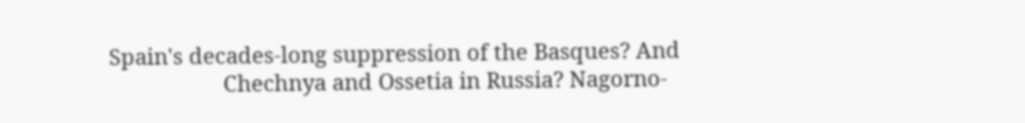Spain's decades-long suppression of the Basques? And
                   Chechnya and Ossetia in Russia? Nagorno-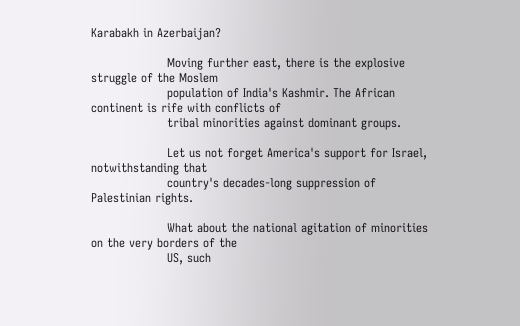Karabakh in Azerbaijan?

                   Moving further east, there is the explosive struggle of the Moslem
                   population of India's Kashmir. The African continent is rife with conflicts of
                   tribal minorities against dominant groups.

                   Let us not forget America's support for Israel, notwithstanding that
                   country's decades-long suppression of Palestinian rights.

                   What about the national agitation of minorities on the very borders of the
                   US, such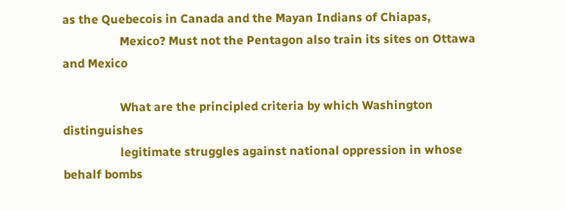as the Quebecois in Canada and the Mayan Indians of Chiapas,
                   Mexico? Must not the Pentagon also train its sites on Ottawa and Mexico

                   What are the principled criteria by which Washington distinguishes
                   legitimate struggles against national oppression in whose behalf bombs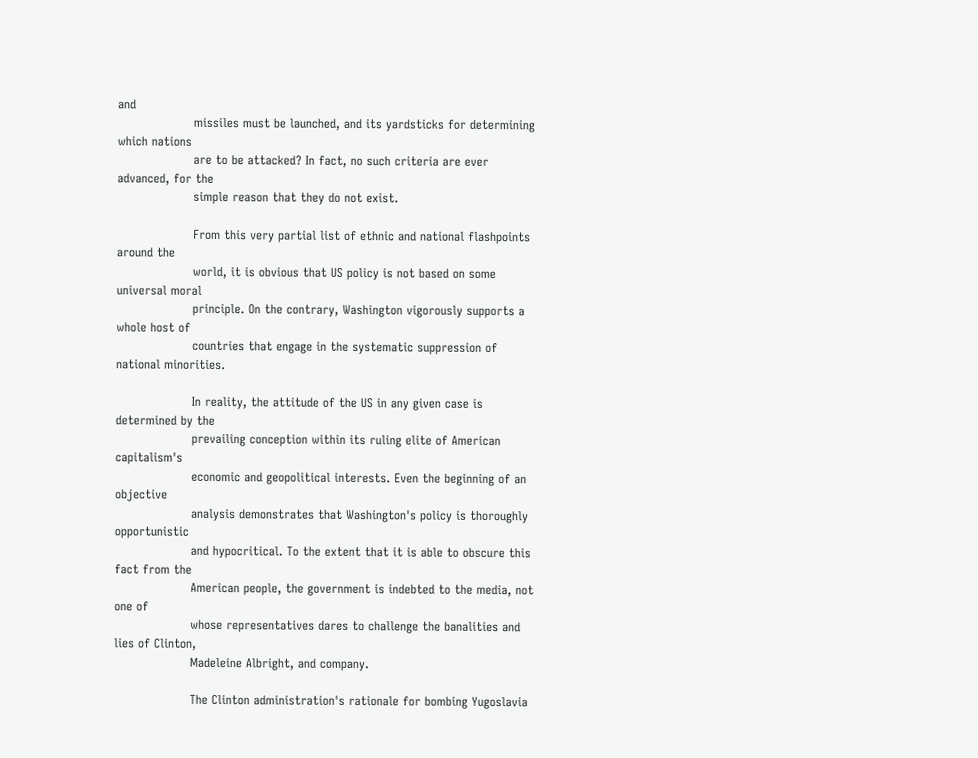and
                   missiles must be launched, and its yardsticks for determining which nations
                   are to be attacked? In fact, no such criteria are ever advanced, for the
                   simple reason that they do not exist.

                   From this very partial list of ethnic and national flashpoints around the
                   world, it is obvious that US policy is not based on some universal moral
                   principle. On the contrary, Washington vigorously supports a whole host of
                   countries that engage in the systematic suppression of national minorities.

                   In reality, the attitude of the US in any given case is determined by the
                   prevailing conception within its ruling elite of American capitalism's
                   economic and geopolitical interests. Even the beginning of an objective
                   analysis demonstrates that Washington's policy is thoroughly opportunistic
                   and hypocritical. To the extent that it is able to obscure this fact from the
                   American people, the government is indebted to the media, not one of
                   whose representatives dares to challenge the banalities and lies of Clinton,
                   Madeleine Albright, and company.

                   The Clinton administration's rationale for bombing Yugoslavia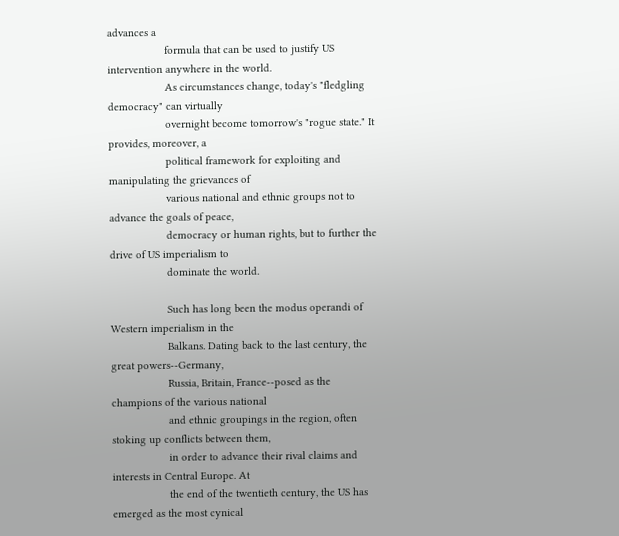advances a
                   formula that can be used to justify US intervention anywhere in the world.
                   As circumstances change, today's "fledgling democracy" can virtually
                   overnight become tomorrow's "rogue state." It provides, moreover, a
                   political framework for exploiting and manipulating the grievances of
                   various national and ethnic groups not to advance the goals of peace,
                   democracy or human rights, but to further the drive of US imperialism to
                   dominate the world.

                   Such has long been the modus operandi of Western imperialism in the
                   Balkans. Dating back to the last century, the great powers--Germany,
                   Russia, Britain, France--posed as the champions of the various national
                   and ethnic groupings in the region, often stoking up conflicts between them,
                   in order to advance their rival claims and interests in Central Europe. At
                   the end of the twentieth century, the US has emerged as the most cynical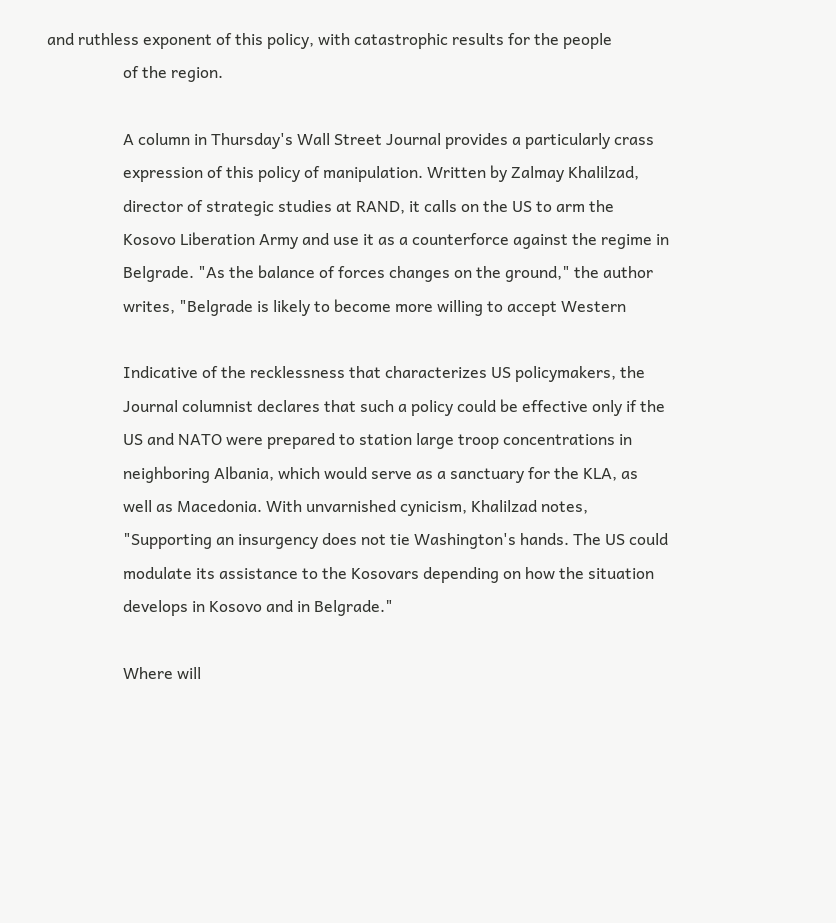and ruthless exponent of this policy, with catastrophic results for the people
                   of the region.

                   A column in Thursday's Wall Street Journal provides a particularly crass
                   expression of this policy of manipulation. Written by Zalmay Khalilzad,
                   director of strategic studies at RAND, it calls on the US to arm the
                   Kosovo Liberation Army and use it as a counterforce against the regime in
                   Belgrade. "As the balance of forces changes on the ground," the author
                   writes, "Belgrade is likely to become more willing to accept Western

                   Indicative of the recklessness that characterizes US policymakers, the
                   Journal columnist declares that such a policy could be effective only if the
                   US and NATO were prepared to station large troop concentrations in
                   neighboring Albania, which would serve as a sanctuary for the KLA, as
                   well as Macedonia. With unvarnished cynicism, Khalilzad notes,
                   "Supporting an insurgency does not tie Washington's hands. The US could
                   modulate its assistance to the Kosovars depending on how the situation
                   develops in Kosovo and in Belgrade."

                   Where will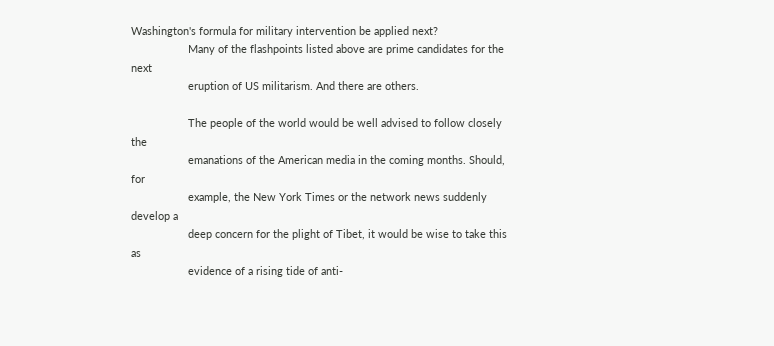Washington's formula for military intervention be applied next?
                   Many of the flashpoints listed above are prime candidates for the next
                   eruption of US militarism. And there are others.

                   The people of the world would be well advised to follow closely the
                   emanations of the American media in the coming months. Should, for
                   example, the New York Times or the network news suddenly develop a
                   deep concern for the plight of Tibet, it would be wise to take this as
                   evidence of a rising tide of anti-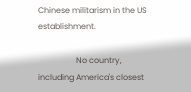Chinese militarism in the US establishment.

                   No country, including America's closest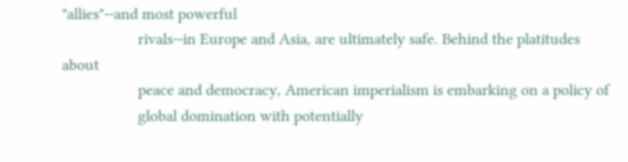"allies"--and most powerful
                   rivals--in Europe and Asia, are ultimately safe. Behind the platitudes about
                   peace and democracy, American imperialism is embarking on a policy of
                   global domination with potentially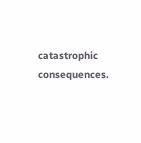catastrophic consequences.